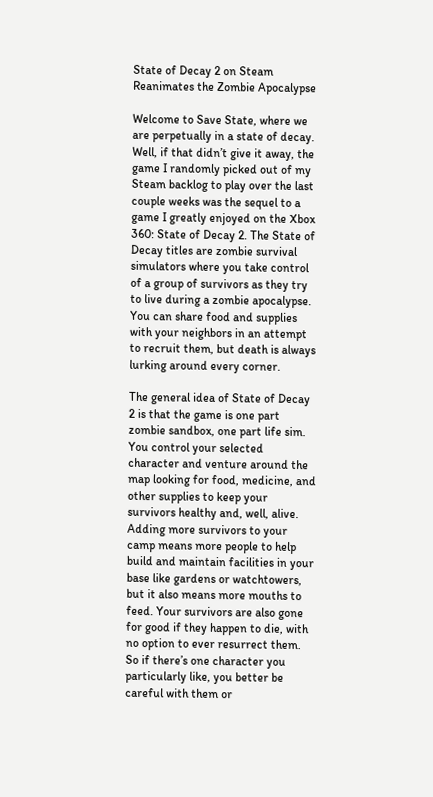State of Decay 2 on Steam Reanimates the Zombie Apocalypse

Welcome to Save State, where we are perpetually in a state of decay. Well, if that didn’t give it away, the game I randomly picked out of my Steam backlog to play over the last couple weeks was the sequel to a game I greatly enjoyed on the Xbox 360: State of Decay 2. The State of Decay titles are zombie survival simulators where you take control of a group of survivors as they try to live during a zombie apocalypse. You can share food and supplies with your neighbors in an attempt to recruit them, but death is always lurking around every corner.

The general idea of State of Decay 2 is that the game is one part zombie sandbox, one part life sim. You control your selected character and venture around the map looking for food, medicine, and other supplies to keep your survivors healthy and, well, alive. Adding more survivors to your camp means more people to help build and maintain facilities in your base like gardens or watchtowers, but it also means more mouths to feed. Your survivors are also gone for good if they happen to die, with no option to ever resurrect them. So if there’s one character you particularly like, you better be careful with them or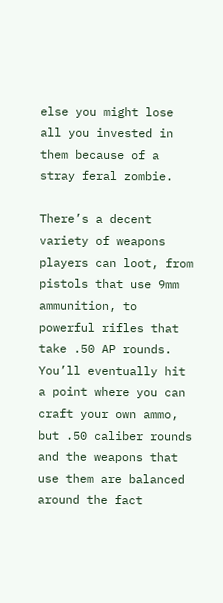else you might lose all you invested in them because of a stray feral zombie.

There’s a decent variety of weapons players can loot, from pistols that use 9mm ammunition, to powerful rifles that take .50 AP rounds. You’ll eventually hit a point where you can craft your own ammo, but .50 caliber rounds and the weapons that use them are balanced around the fact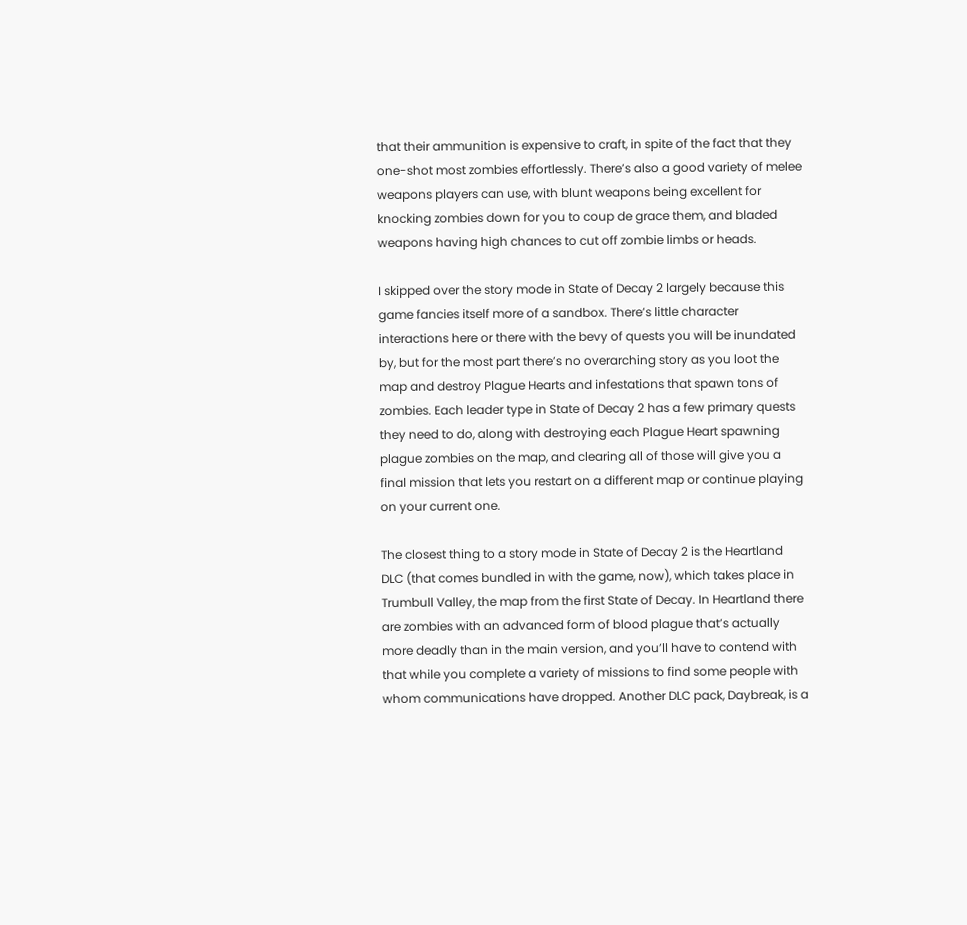that their ammunition is expensive to craft, in spite of the fact that they one-shot most zombies effortlessly. There’s also a good variety of melee weapons players can use, with blunt weapons being excellent for knocking zombies down for you to coup de grace them, and bladed weapons having high chances to cut off zombie limbs or heads.

I skipped over the story mode in State of Decay 2 largely because this game fancies itself more of a sandbox. There’s little character interactions here or there with the bevy of quests you will be inundated by, but for the most part there’s no overarching story as you loot the map and destroy Plague Hearts and infestations that spawn tons of zombies. Each leader type in State of Decay 2 has a few primary quests they need to do, along with destroying each Plague Heart spawning plague zombies on the map, and clearing all of those will give you a final mission that lets you restart on a different map or continue playing on your current one.

The closest thing to a story mode in State of Decay 2 is the Heartland DLC (that comes bundled in with the game, now), which takes place in Trumbull Valley, the map from the first State of Decay. In Heartland there are zombies with an advanced form of blood plague that’s actually more deadly than in the main version, and you’ll have to contend with that while you complete a variety of missions to find some people with whom communications have dropped. Another DLC pack, Daybreak, is a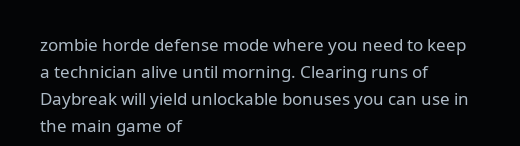zombie horde defense mode where you need to keep a technician alive until morning. Clearing runs of Daybreak will yield unlockable bonuses you can use in the main game of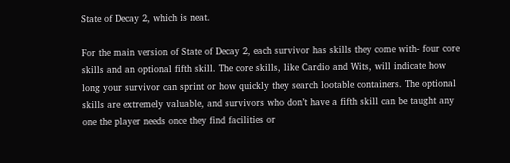State of Decay 2, which is neat.

For the main version of State of Decay 2, each survivor has skills they come with- four core skills and an optional fifth skill. The core skills, like Cardio and Wits, will indicate how long your survivor can sprint or how quickly they search lootable containers. The optional skills are extremely valuable, and survivors who don’t have a fifth skill can be taught any one the player needs once they find facilities or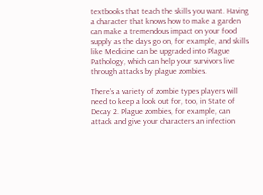textbooks that teach the skills you want. Having a character that knows how to make a garden can make a tremendous impact on your food supply as the days go on, for example, and skills like Medicine can be upgraded into Plague Pathology, which can help your survivors live through attacks by plague zombies.

There’s a variety of zombie types players will need to keep a look out for, too, in State of Decay 2. Plague zombies, for example, can attack and give your characters an infection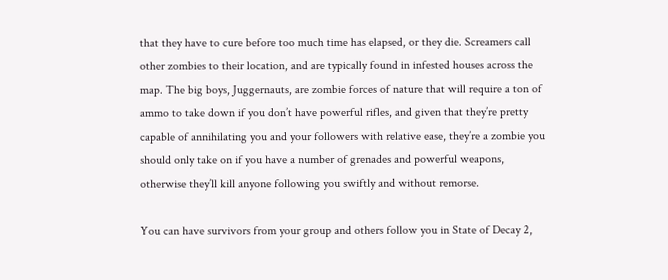that they have to cure before too much time has elapsed, or they die. Screamers call other zombies to their location, and are typically found in infested houses across the map. The big boys, Juggernauts, are zombie forces of nature that will require a ton of ammo to take down if you don’t have powerful rifles, and given that they’re pretty capable of annihilating you and your followers with relative ease, they’re a zombie you should only take on if you have a number of grenades and powerful weapons, otherwise they’ll kill anyone following you swiftly and without remorse.

You can have survivors from your group and others follow you in State of Decay 2,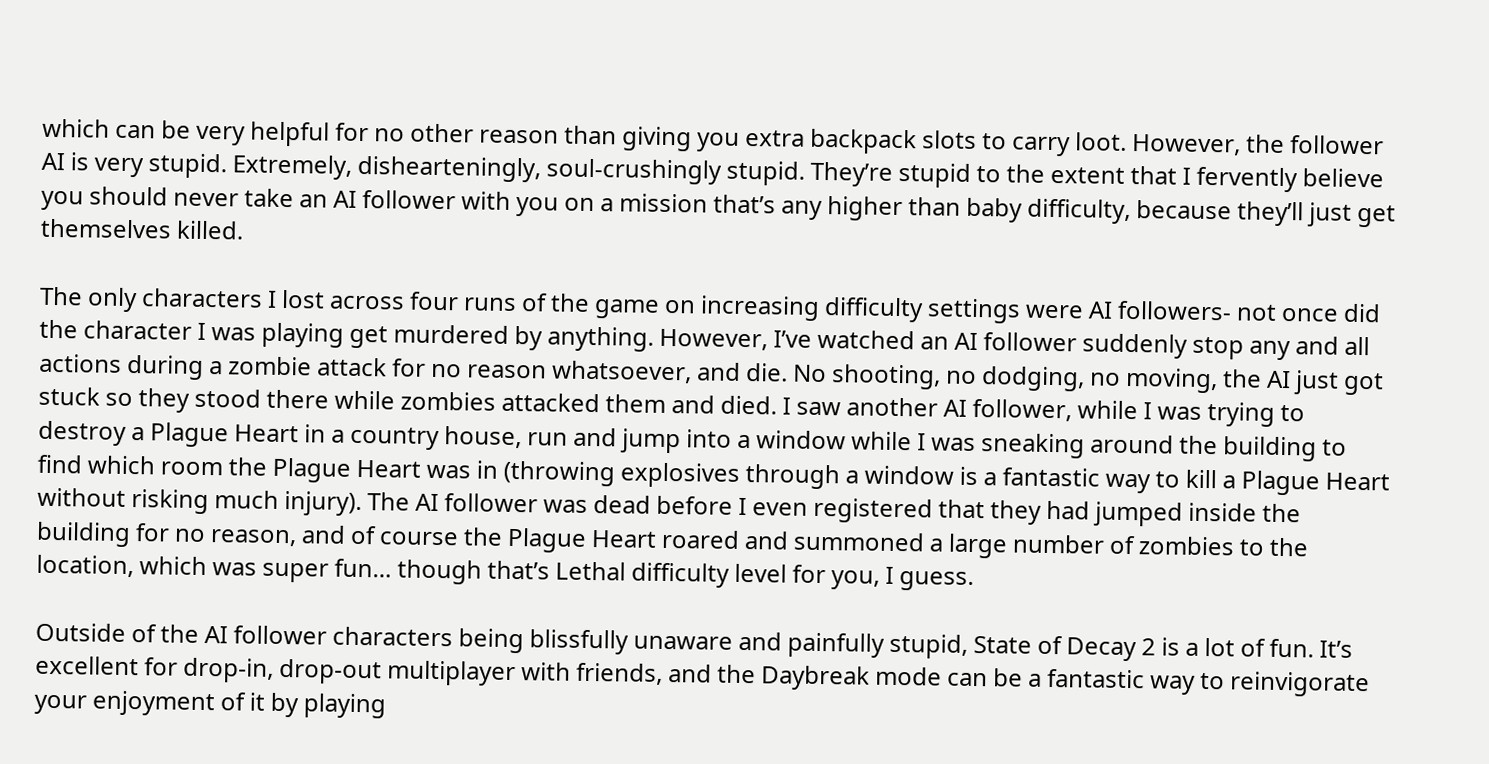which can be very helpful for no other reason than giving you extra backpack slots to carry loot. However, the follower AI is very stupid. Extremely, dishearteningly, soul-crushingly stupid. They’re stupid to the extent that I fervently believe you should never take an AI follower with you on a mission that’s any higher than baby difficulty, because they’ll just get themselves killed.

The only characters I lost across four runs of the game on increasing difficulty settings were AI followers- not once did the character I was playing get murdered by anything. However, I’ve watched an AI follower suddenly stop any and all actions during a zombie attack for no reason whatsoever, and die. No shooting, no dodging, no moving, the AI just got stuck so they stood there while zombies attacked them and died. I saw another AI follower, while I was trying to destroy a Plague Heart in a country house, run and jump into a window while I was sneaking around the building to find which room the Plague Heart was in (throwing explosives through a window is a fantastic way to kill a Plague Heart without risking much injury). The AI follower was dead before I even registered that they had jumped inside the building for no reason, and of course the Plague Heart roared and summoned a large number of zombies to the location, which was super fun… though that’s Lethal difficulty level for you, I guess.

Outside of the AI follower characters being blissfully unaware and painfully stupid, State of Decay 2 is a lot of fun. It’s excellent for drop-in, drop-out multiplayer with friends, and the Daybreak mode can be a fantastic way to reinvigorate your enjoyment of it by playing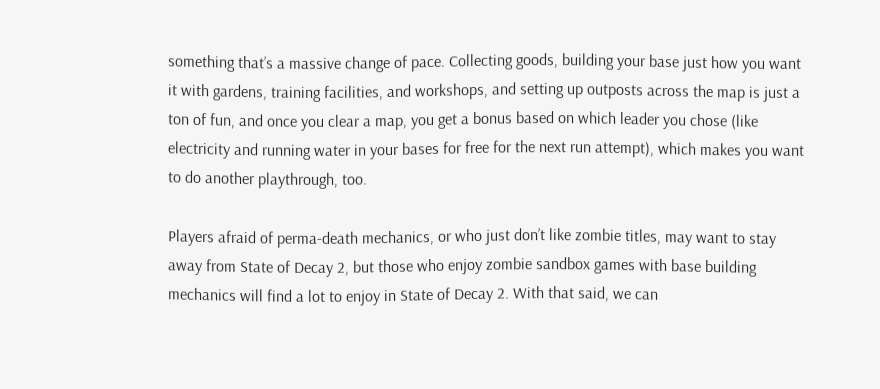something that’s a massive change of pace. Collecting goods, building your base just how you want it with gardens, training facilities, and workshops, and setting up outposts across the map is just a ton of fun, and once you clear a map, you get a bonus based on which leader you chose (like electricity and running water in your bases for free for the next run attempt), which makes you want to do another playthrough, too.

Players afraid of perma-death mechanics, or who just don’t like zombie titles, may want to stay away from State of Decay 2, but those who enjoy zombie sandbox games with base building mechanics will find a lot to enjoy in State of Decay 2. With that said, we can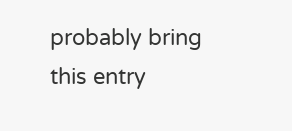probably bring this entry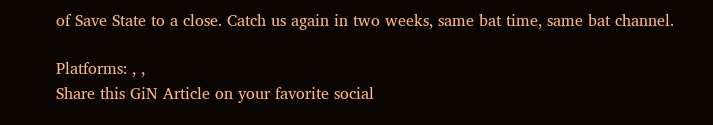of Save State to a close. Catch us again in two weeks, same bat time, same bat channel.

Platforms: , ,
Share this GiN Article on your favorite social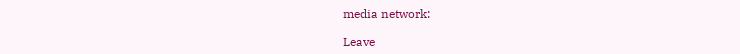media network:

Leave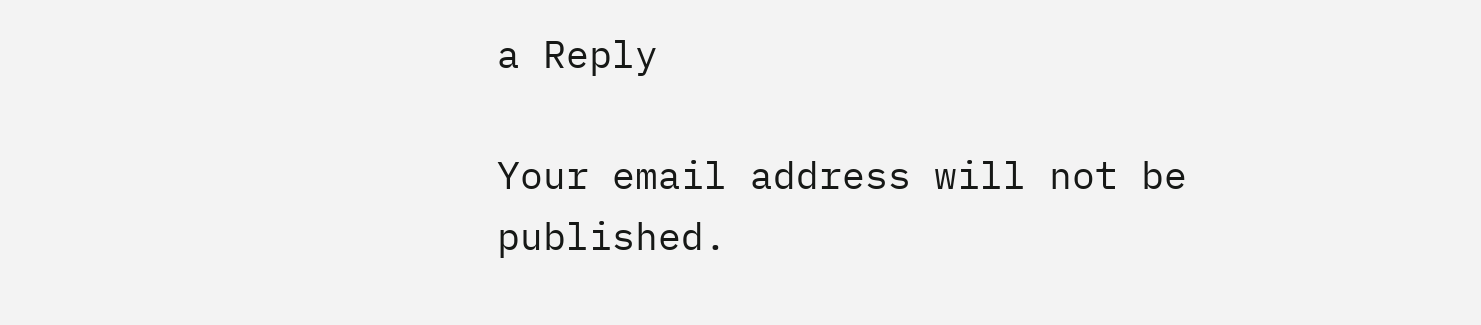a Reply

Your email address will not be published.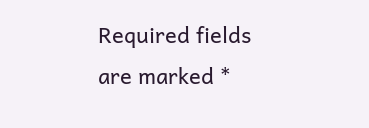Required fields are marked *